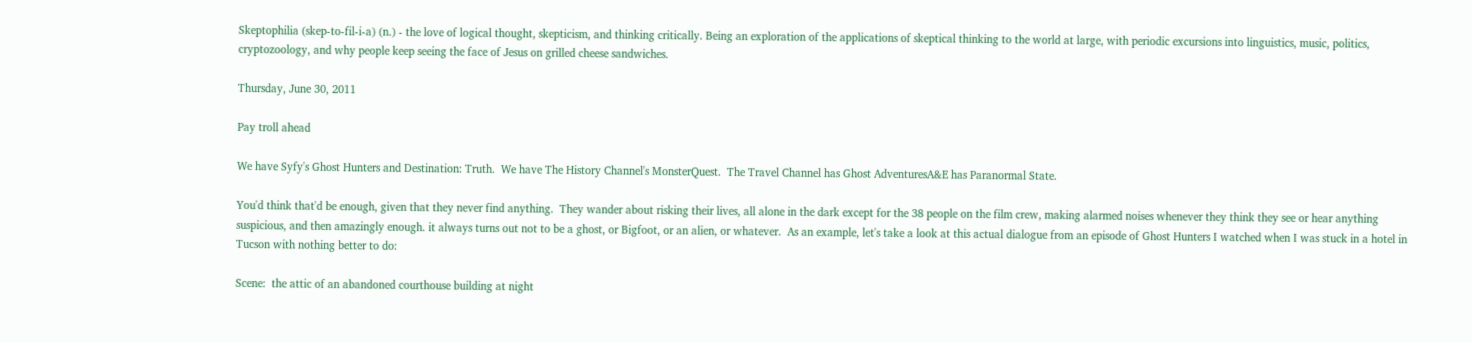Skeptophilia (skep-to-fil-i-a) (n.) - the love of logical thought, skepticism, and thinking critically. Being an exploration of the applications of skeptical thinking to the world at large, with periodic excursions into linguistics, music, politics, cryptozoology, and why people keep seeing the face of Jesus on grilled cheese sandwiches.

Thursday, June 30, 2011

Pay troll ahead

We have Syfy's Ghost Hunters and Destination: Truth.  We have The History Channel's MonsterQuest.  The Travel Channel has Ghost AdventuresA&E has Paranormal State.

You'd think that'd be enough, given that they never find anything.  They wander about risking their lives, all alone in the dark except for the 38 people on the film crew, making alarmed noises whenever they think they see or hear anything suspicious, and then amazingly enough. it always turns out not to be a ghost, or Bigfoot, or an alien, or whatever.  As an example, let's take a look at this actual dialogue from an episode of Ghost Hunters I watched when I was stuck in a hotel in Tucson with nothing better to do:

Scene:  the attic of an abandoned courthouse building at night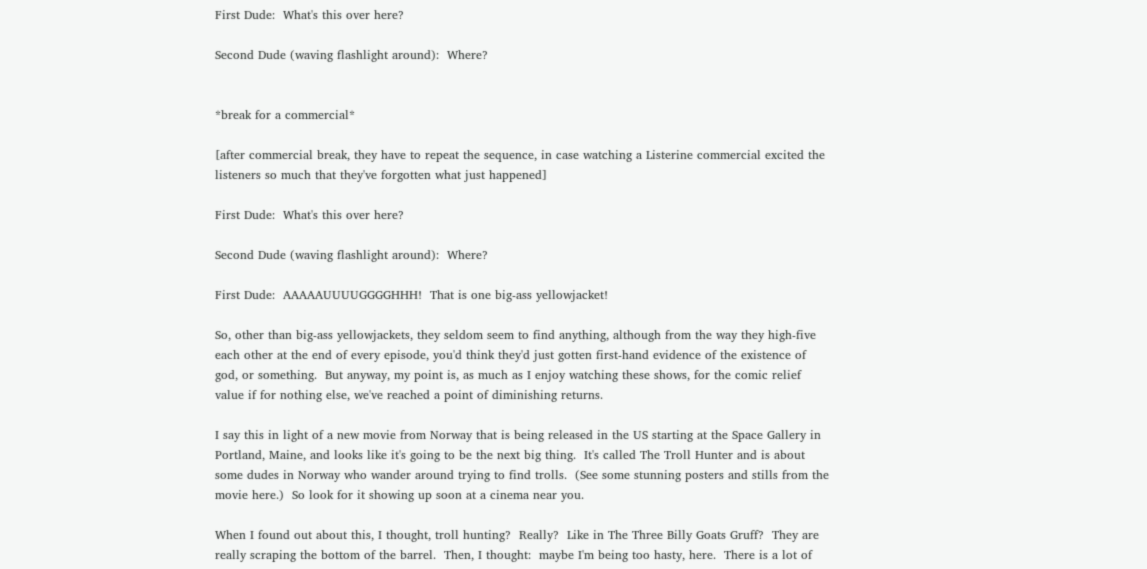First Dude:  What's this over here?

Second Dude (waving flashlight around):  Where?


*break for a commercial*

[after commercial break, they have to repeat the sequence, in case watching a Listerine commercial excited the listeners so much that they've forgotten what just happened]

First Dude:  What's this over here?

Second Dude (waving flashlight around):  Where?

First Dude:  AAAAAUUUUGGGGHHH!  That is one big-ass yellowjacket!

So, other than big-ass yellowjackets, they seldom seem to find anything, although from the way they high-five each other at the end of every episode, you'd think they'd just gotten first-hand evidence of the existence of god, or something.  But anyway, my point is, as much as I enjoy watching these shows, for the comic relief value if for nothing else, we've reached a point of diminishing returns.

I say this in light of a new movie from Norway that is being released in the US starting at the Space Gallery in Portland, Maine, and looks like it's going to be the next big thing.  It's called The Troll Hunter and is about some dudes in Norway who wander around trying to find trolls.  (See some stunning posters and stills from the movie here.)  So look for it showing up soon at a cinema near you.

When I found out about this, I thought, troll hunting?  Really?  Like in The Three Billy Goats Gruff?  They are really scraping the bottom of the barrel.  Then, I thought:  maybe I'm being too hasty, here.  There is a lot of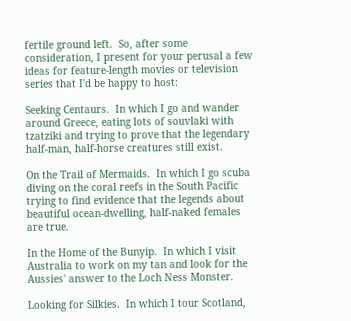fertile ground left.  So, after some consideration, I present for your perusal a few ideas for feature-length movies or television series that I'd be happy to host:

Seeking Centaurs.  In which I go and wander around Greece, eating lots of souvlaki with tzatziki and trying to prove that the legendary half-man, half-horse creatures still exist.

On the Trail of Mermaids.  In which I go scuba diving on the coral reefs in the South Pacific trying to find evidence that the legends about beautiful ocean-dwelling, half-naked females are true.

In the Home of the Bunyip.  In which I visit Australia to work on my tan and look for the Aussies' answer to the Loch Ness Monster.

Looking for Silkies.  In which I tour Scotland,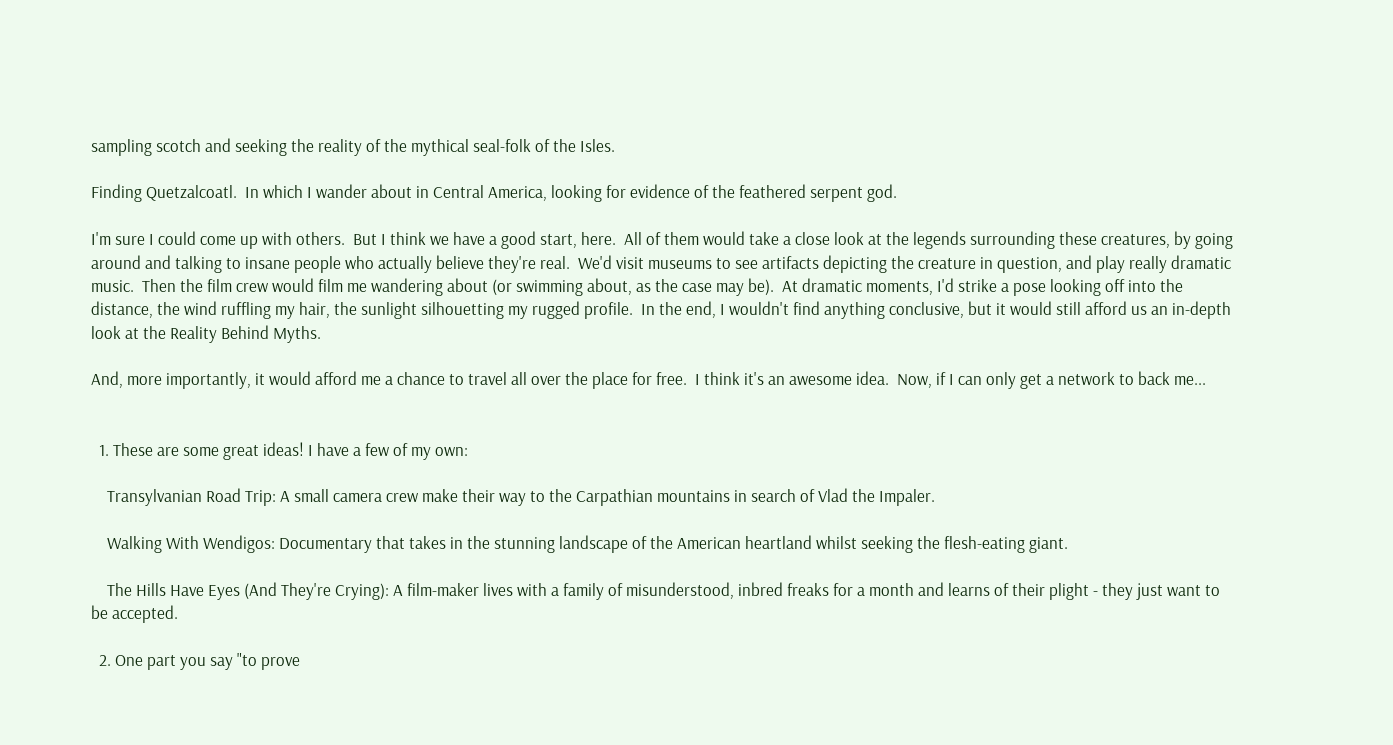sampling scotch and seeking the reality of the mythical seal-folk of the Isles.

Finding Quetzalcoatl.  In which I wander about in Central America, looking for evidence of the feathered serpent god.

I'm sure I could come up with others.  But I think we have a good start, here.  All of them would take a close look at the legends surrounding these creatures, by going around and talking to insane people who actually believe they're real.  We'd visit museums to see artifacts depicting the creature in question, and play really dramatic music.  Then the film crew would film me wandering about (or swimming about, as the case may be).  At dramatic moments, I'd strike a pose looking off into the distance, the wind ruffling my hair, the sunlight silhouetting my rugged profile.  In the end, I wouldn't find anything conclusive, but it would still afford us an in-depth look at the Reality Behind Myths.

And, more importantly, it would afford me a chance to travel all over the place for free.  I think it's an awesome idea.  Now, if I can only get a network to back me...


  1. These are some great ideas! I have a few of my own:

    Transylvanian Road Trip: A small camera crew make their way to the Carpathian mountains in search of Vlad the Impaler.

    Walking With Wendigos: Documentary that takes in the stunning landscape of the American heartland whilst seeking the flesh-eating giant.

    The Hills Have Eyes (And They're Crying): A film-maker lives with a family of misunderstood, inbred freaks for a month and learns of their plight - they just want to be accepted.

  2. One part you say "to prove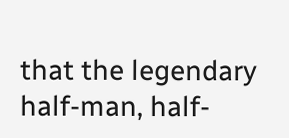that the legendary half-man, half-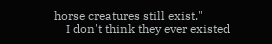horse creatures still exist."
    I don't think they ever existed